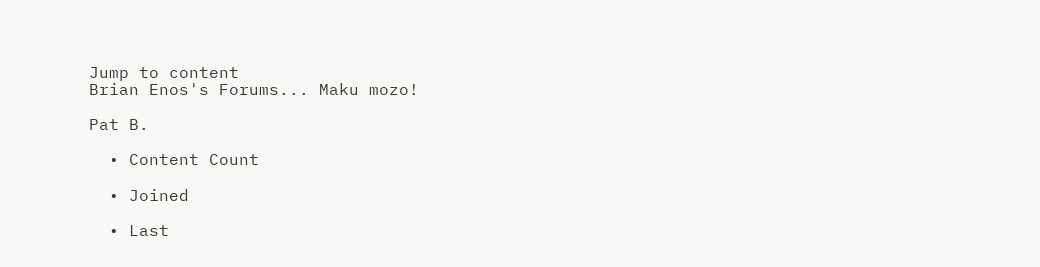Jump to content
Brian Enos's Forums... Maku mozo!

Pat B.

  • Content Count

  • Joined

  • Last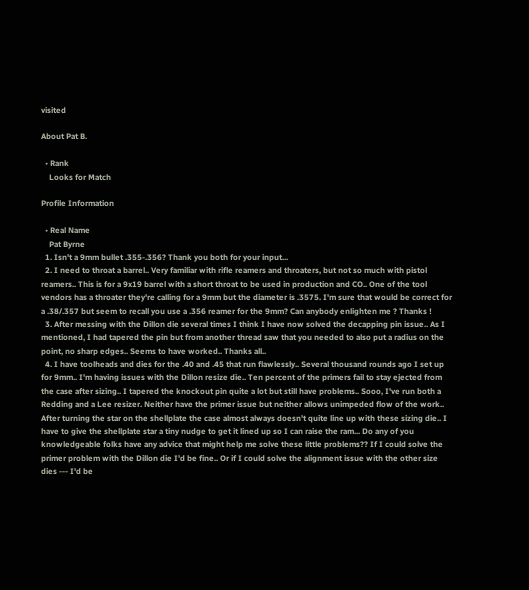visited

About Pat B.

  • Rank
    Looks for Match

Profile Information

  • Real Name
    Pat Byrne
  1. Isn't a 9mm bullet .355-.356? Thank you both for your input...
  2. I need to throat a barrel.. Very familiar with rifle reamers and throaters, but not so much with pistol reamers.. This is for a 9x19 barrel with a short throat to be used in production and CO.. One of the tool vendors has a throater they're calling for a 9mm but the diameter is .3575. I'm sure that would be correct for a .38/.357 but seem to recall you use a .356 reamer for the 9mm? Can anybody enlighten me ? Thanks !
  3. After messing with the Dillon die several times I think I have now solved the decapping pin issue.. As I mentioned, I had tapered the pin but from another thread saw that you needed to also put a radius on the point, no sharp edges.. Seems to have worked.. Thanks all..
  4. I have toolheads and dies for the .40 and .45 that run flawlessly.. Several thousand rounds ago I set up for 9mm.. I'm having issues with the Dillon resize die.. Ten percent of the primers fail to stay ejected from the case after sizing.. I tapered the knockout pin quite a lot but still have problems.. Sooo, I've run both a Redding and a Lee resizer. Neither have the primer issue but neither allows unimpeded flow of the work.. After turning the star on the shellplate the case almost always doesn't quite line up with these sizing die.. I have to give the shellplate star a tiny nudge to get it lined up so I can raise the ram... Do any of you knowledgeable folks have any advice that might help me solve these little problems?? If I could solve the primer problem with the Dillon die I'd be fine.. Or if I could solve the alignment issue with the other size dies --- I'd be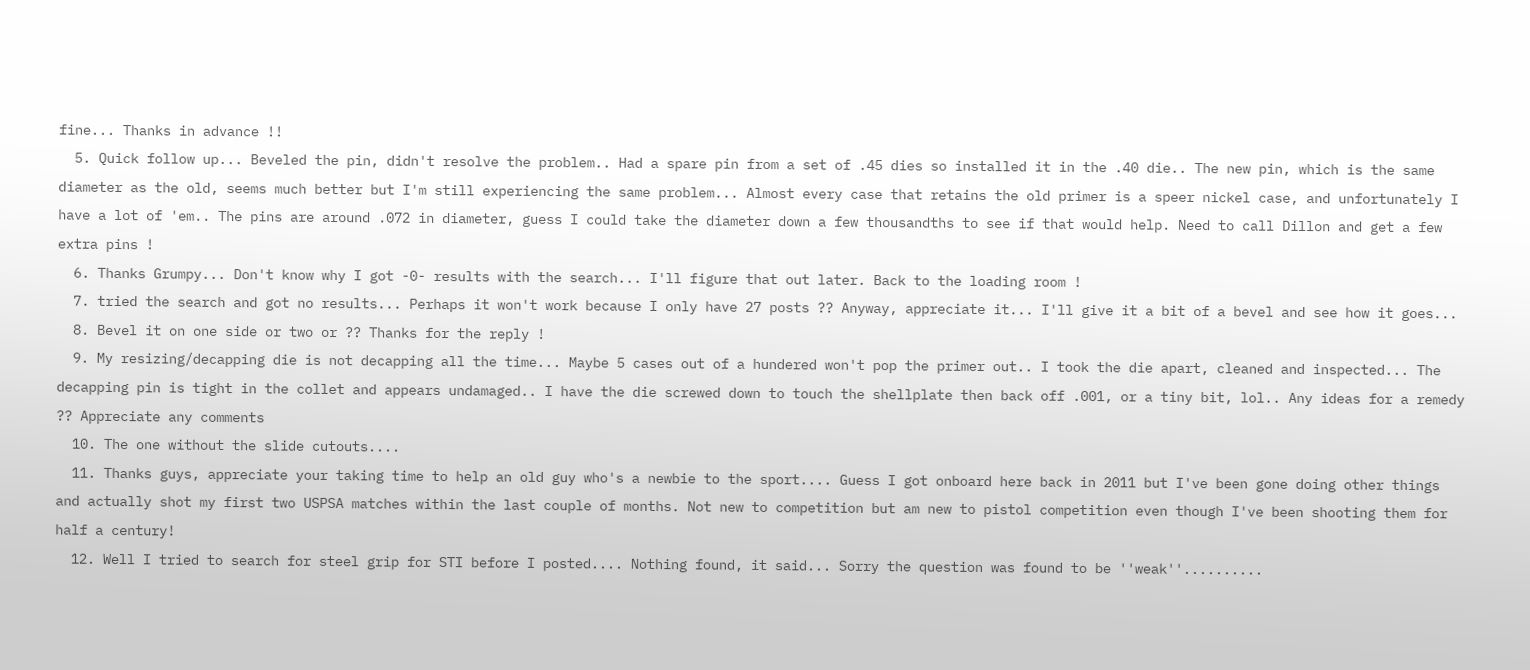fine... Thanks in advance !!
  5. Quick follow up... Beveled the pin, didn't resolve the problem.. Had a spare pin from a set of .45 dies so installed it in the .40 die.. The new pin, which is the same diameter as the old, seems much better but I'm still experiencing the same problem... Almost every case that retains the old primer is a speer nickel case, and unfortunately I have a lot of 'em.. The pins are around .072 in diameter, guess I could take the diameter down a few thousandths to see if that would help. Need to call Dillon and get a few extra pins !
  6. Thanks Grumpy... Don't know why I got -0- results with the search... I'll figure that out later. Back to the loading room !
  7. tried the search and got no results... Perhaps it won't work because I only have 27 posts ?? Anyway, appreciate it... I'll give it a bit of a bevel and see how it goes...
  8. Bevel it on one side or two or ?? Thanks for the reply !
  9. My resizing/decapping die is not decapping all the time... Maybe 5 cases out of a hundered won't pop the primer out.. I took the die apart, cleaned and inspected... The decapping pin is tight in the collet and appears undamaged.. I have the die screwed down to touch the shellplate then back off .001, or a tiny bit, lol.. Any ideas for a remedy ?? Appreciate any comments
  10. The one without the slide cutouts....
  11. Thanks guys, appreciate your taking time to help an old guy who's a newbie to the sport.... Guess I got onboard here back in 2011 but I've been gone doing other things and actually shot my first two USPSA matches within the last couple of months. Not new to competition but am new to pistol competition even though I've been shooting them for half a century!
  12. Well I tried to search for steel grip for STI before I posted.... Nothing found, it said... Sorry the question was found to be ''weak''..........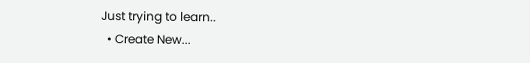Just trying to learn..
  • Create New...